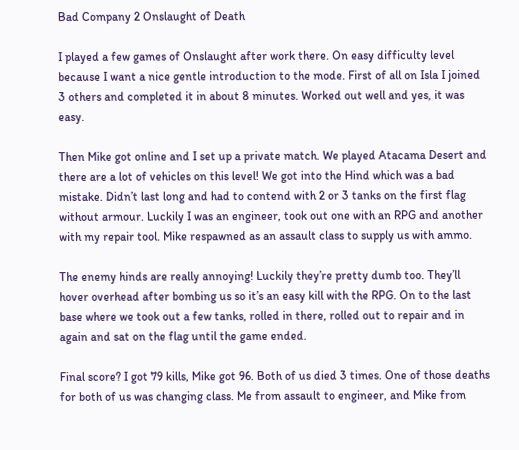Bad Company 2 Onslaught of Death

I played a few games of Onslaught after work there. On easy difficulty level because I want a nice gentle introduction to the mode. First of all on Isla I joined 3 others and completed it in about 8 minutes. Worked out well and yes, it was easy.

Then Mike got online and I set up a private match. We played Atacama Desert and there are a lot of vehicles on this level! We got into the Hind which was a bad mistake. Didn’t last long and had to contend with 2 or 3 tanks on the first flag without armour. Luckily I was an engineer, took out one with an RPG and another with my repair tool. Mike respawned as an assault class to supply us with ammo.

The enemy hinds are really annoying! Luckily they’re pretty dumb too. They’ll hover overhead after bombing us so it’s an easy kill with the RPG. On to the last base where we took out a few tanks, rolled in there, rolled out to repair and in again and sat on the flag until the game ended.

Final score? I got 79 kills, Mike got 96. Both of us died 3 times. One of those deaths for both of us was changing class. Me from assault to engineer, and Mike from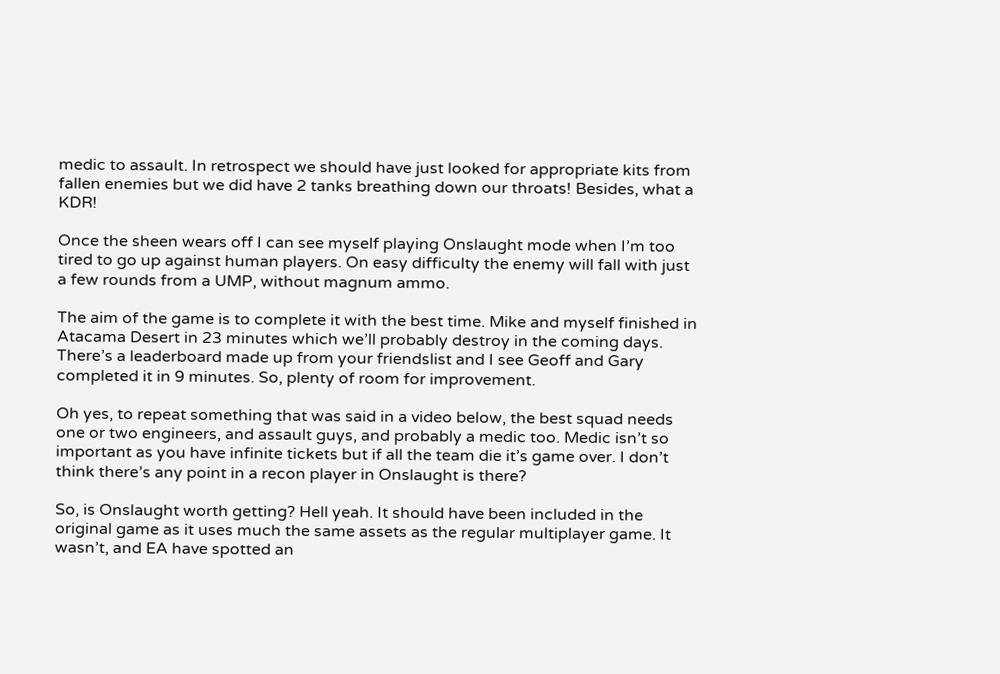medic to assault. In retrospect we should have just looked for appropriate kits from fallen enemies but we did have 2 tanks breathing down our throats! Besides, what a KDR!

Once the sheen wears off I can see myself playing Onslaught mode when I’m too tired to go up against human players. On easy difficulty the enemy will fall with just a few rounds from a UMP, without magnum ammo.

The aim of the game is to complete it with the best time. Mike and myself finished in Atacama Desert in 23 minutes which we’ll probably destroy in the coming days. There’s a leaderboard made up from your friendslist and I see Geoff and Gary completed it in 9 minutes. So, plenty of room for improvement.

Oh yes, to repeat something that was said in a video below, the best squad needs one or two engineers, and assault guys, and probably a medic too. Medic isn’t so important as you have infinite tickets but if all the team die it’s game over. I don’t think there’s any point in a recon player in Onslaught is there?

So, is Onslaught worth getting? Hell yeah. It should have been included in the original game as it uses much the same assets as the regular multiplayer game. It wasn’t, and EA have spotted an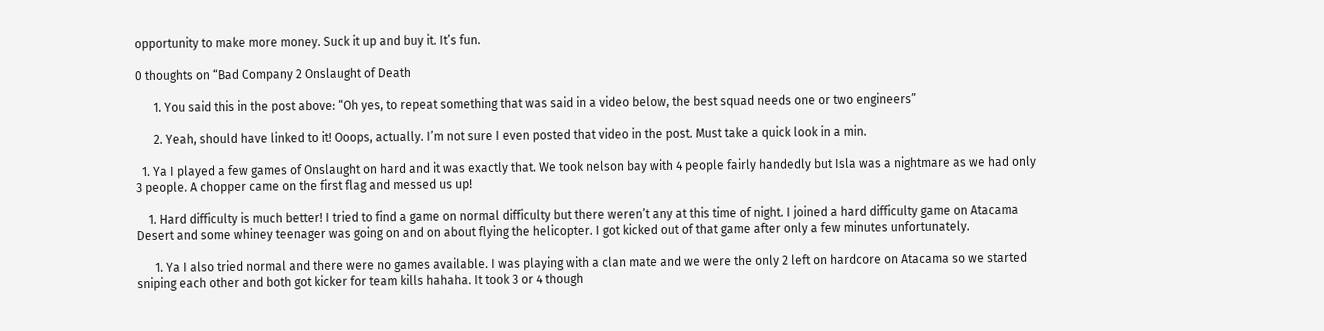opportunity to make more money. Suck it up and buy it. It’s fun.

0 thoughts on “Bad Company 2 Onslaught of Death

      1. You said this in the post above: “Oh yes, to repeat something that was said in a video below, the best squad needs one or two engineers”

      2. Yeah, should have linked to it! Ooops, actually. I’m not sure I even posted that video in the post. Must take a quick look in a min.

  1. Ya I played a few games of Onslaught on hard and it was exactly that. We took nelson bay with 4 people fairly handedly but Isla was a nightmare as we had only 3 people. A chopper came on the first flag and messed us up!

    1. Hard difficulty is much better! I tried to find a game on normal difficulty but there weren’t any at this time of night. I joined a hard difficulty game on Atacama Desert and some whiney teenager was going on and on about flying the helicopter. I got kicked out of that game after only a few minutes unfortunately.

      1. Ya I also tried normal and there were no games available. I was playing with a clan mate and we were the only 2 left on hardcore on Atacama so we started sniping each other and both got kicker for team kills hahaha. It took 3 or 4 though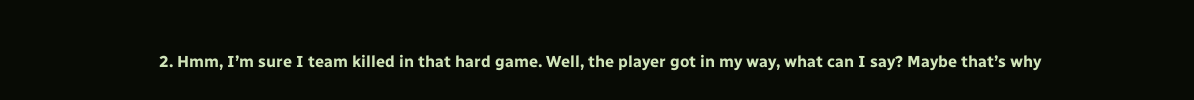2. Hmm, I’m sure I team killed in that hard game. Well, the player got in my way, what can I say? Maybe that’s why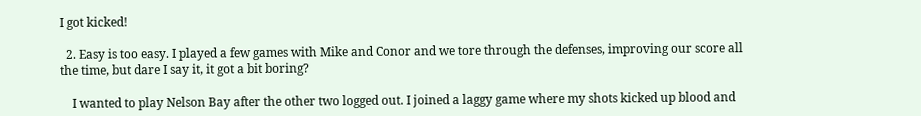I got kicked!

  2. Easy is too easy. I played a few games with Mike and Conor and we tore through the defenses, improving our score all the time, but dare I say it, it got a bit boring?

    I wanted to play Nelson Bay after the other two logged out. I joined a laggy game where my shots kicked up blood and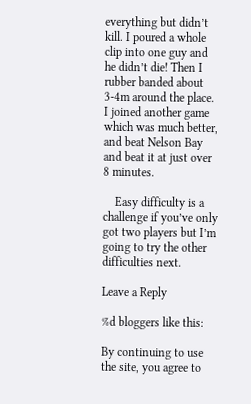everything but didn’t kill. I poured a whole clip into one guy and he didn’t die! Then I rubber banded about 3-4m around the place. I joined another game which was much better, and beat Nelson Bay and beat it at just over 8 minutes.

    Easy difficulty is a challenge if you’ve only got two players but I’m going to try the other difficulties next.

Leave a Reply

%d bloggers like this:

By continuing to use the site, you agree to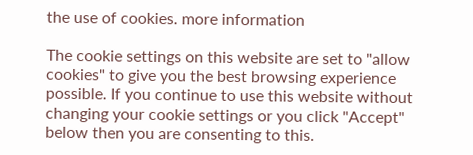the use of cookies. more information

The cookie settings on this website are set to "allow cookies" to give you the best browsing experience possible. If you continue to use this website without changing your cookie settings or you click "Accept" below then you are consenting to this.